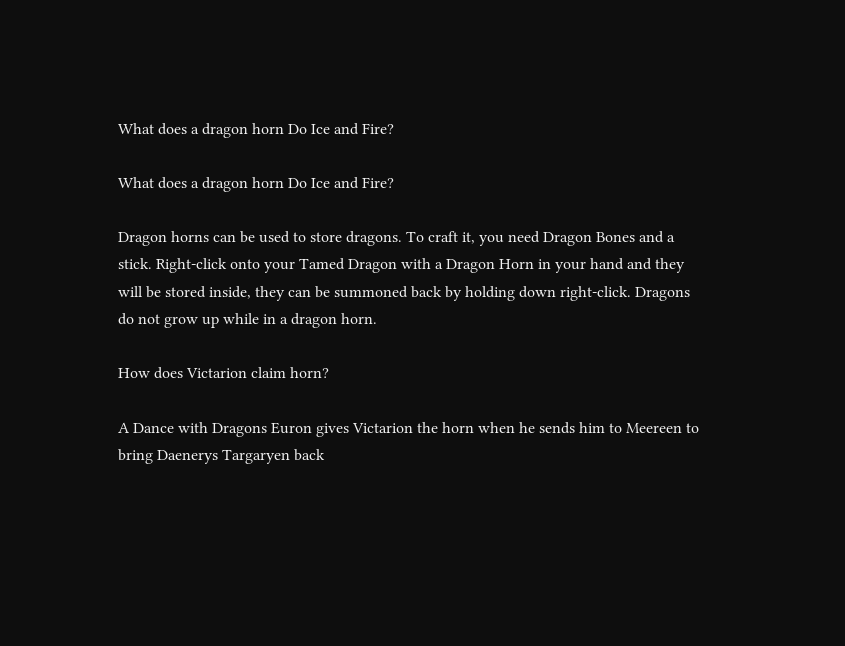What does a dragon horn Do Ice and Fire?

What does a dragon horn Do Ice and Fire?

Dragon horns can be used to store dragons. To craft it, you need Dragon Bones and a stick. Right-click onto your Tamed Dragon with a Dragon Horn in your hand and they will be stored inside, they can be summoned back by holding down right-click. Dragons do not grow up while in a dragon horn.

How does Victarion claim horn?

A Dance with Dragons Euron gives Victarion the horn when he sends him to Meereen to bring Daenerys Targaryen back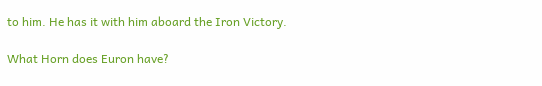to him. He has it with him aboard the Iron Victory.

What Horn does Euron have?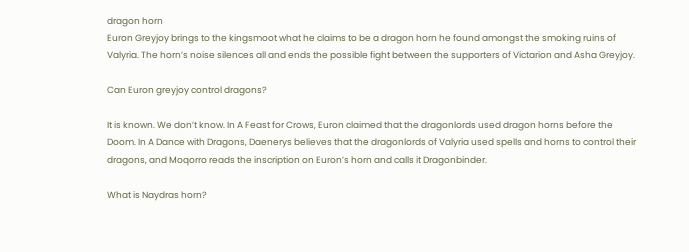dragon horn
Euron Greyjoy brings to the kingsmoot what he claims to be a dragon horn he found amongst the smoking ruins of Valyria. The horn’s noise silences all and ends the possible fight between the supporters of Victarion and Asha Greyjoy.

Can Euron greyjoy control dragons?

It is known. We don’t know. In A Feast for Crows, Euron claimed that the dragonlords used dragon horns before the Doom. In A Dance with Dragons, Daenerys believes that the dragonlords of Valyria used spells and horns to control their dragons, and Moqorro reads the inscription on Euron’s horn and calls it Dragonbinder.

What is Naydras horn?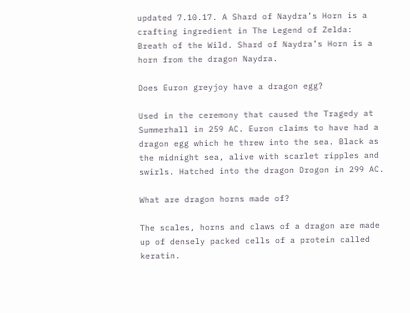updated 7.10.17. A Shard of Naydra’s Horn is a crafting ingredient in The Legend of Zelda: Breath of the Wild. Shard of Naydra’s Horn is a horn from the dragon Naydra.

Does Euron greyjoy have a dragon egg?

Used in the ceremony that caused the Tragedy at Summerhall in 259 AC. Euron claims to have had a dragon egg which he threw into the sea. Black as the midnight sea, alive with scarlet ripples and swirls. Hatched into the dragon Drogon in 299 AC.

What are dragon horns made of?

The scales, horns and claws of a dragon are made up of densely packed cells of a protein called keratin.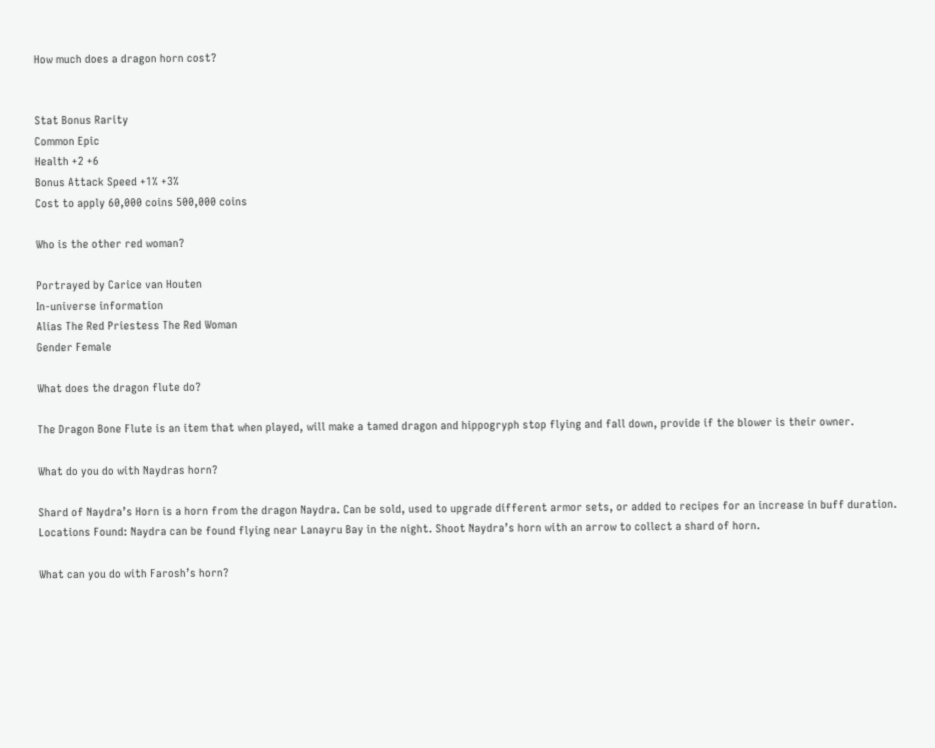How much does a dragon horn cost?


Stat Bonus Rarity
Common Epic
Health +2 +6
Bonus Attack Speed +1% +3%
Cost to apply 60,000 coins 500,000 coins

Who is the other red woman?

Portrayed by Carice van Houten
In-universe information
Alias The Red Priestess The Red Woman
Gender Female

What does the dragon flute do?

The Dragon Bone Flute is an item that when played, will make a tamed dragon and hippogryph stop flying and fall down, provide if the blower is their owner.

What do you do with Naydras horn?

Shard of Naydra’s Horn is a horn from the dragon Naydra. Can be sold, used to upgrade different armor sets, or added to recipes for an increase in buff duration. Locations Found: Naydra can be found flying near Lanayru Bay in the night. Shoot Naydra’s horn with an arrow to collect a shard of horn.

What can you do with Farosh’s horn?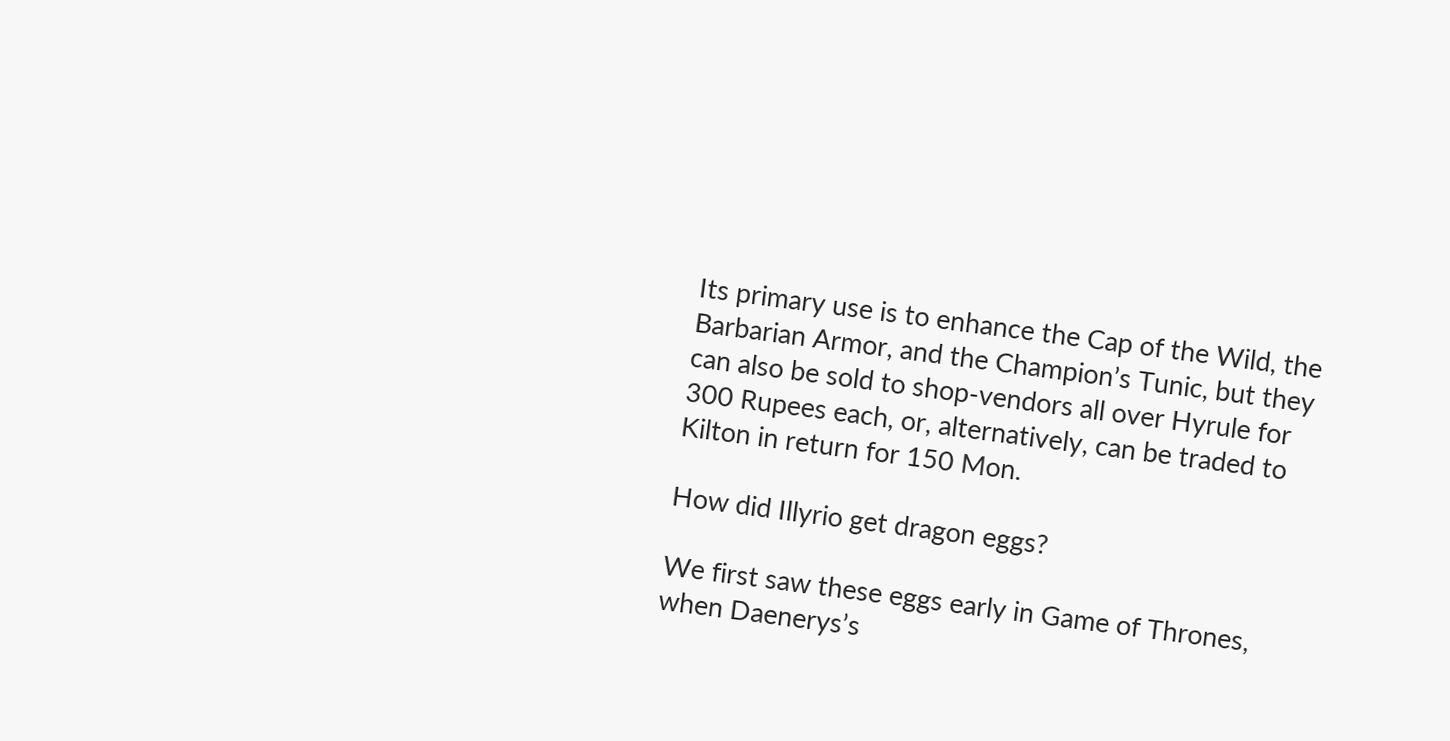Its primary use is to enhance the Cap of the Wild, the Barbarian Armor, and the Champion’s Tunic, but they can also be sold to shop-vendors all over Hyrule for 300 Rupees each, or, alternatively, can be traded to Kilton in return for 150 Mon.

How did Illyrio get dragon eggs?

We first saw these eggs early in Game of Thrones, when Daenerys’s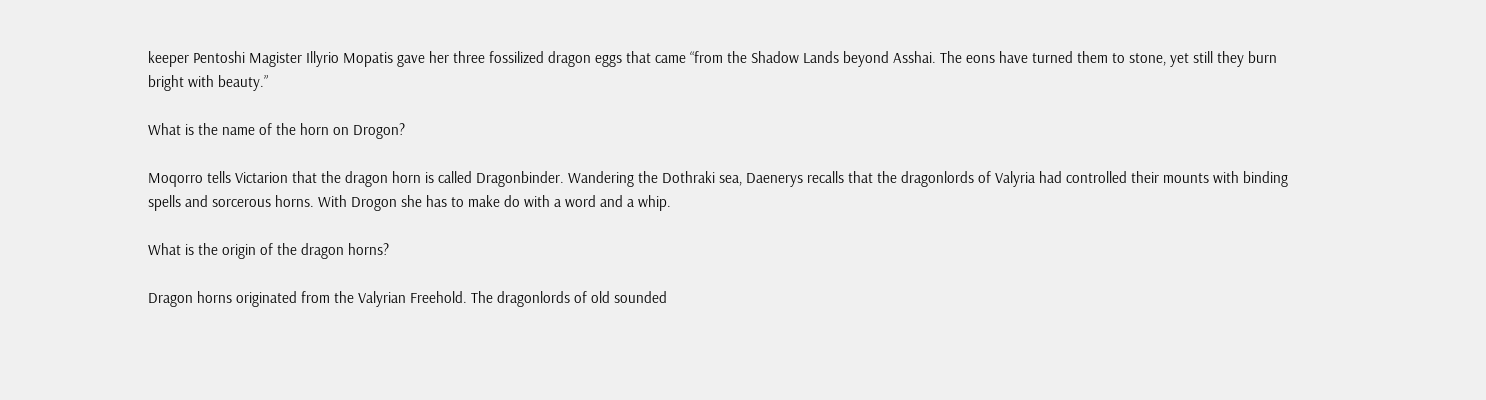keeper Pentoshi Magister Illyrio Mopatis gave her three fossilized dragon eggs that came “from the Shadow Lands beyond Asshai. The eons have turned them to stone, yet still they burn bright with beauty.”

What is the name of the horn on Drogon?

Moqorro tells Victarion that the dragon horn is called Dragonbinder. Wandering the Dothraki sea, Daenerys recalls that the dragonlords of Valyria had controlled their mounts with binding spells and sorcerous horns. With Drogon she has to make do with a word and a whip.

What is the origin of the dragon horns?

Dragon horns originated from the Valyrian Freehold. The dragonlords of old sounded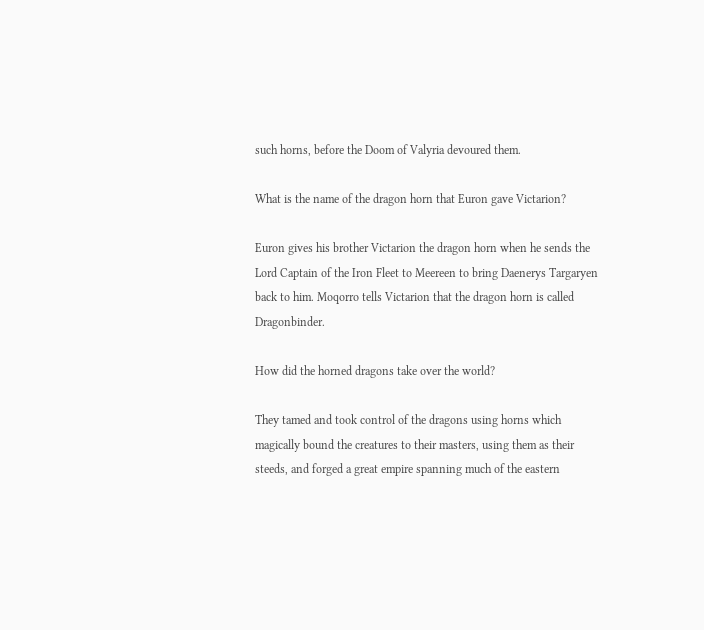such horns, before the Doom of Valyria devoured them.

What is the name of the dragon horn that Euron gave Victarion?

Euron gives his brother Victarion the dragon horn when he sends the Lord Captain of the Iron Fleet to Meereen to bring Daenerys Targaryen back to him. Moqorro tells Victarion that the dragon horn is called Dragonbinder.

How did the horned dragons take over the world?

They tamed and took control of the dragons using horns which magically bound the creatures to their masters, using them as their steeds, and forged a great empire spanning much of the eastern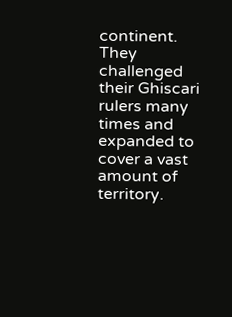continent. They challenged their Ghiscari rulers many times and expanded to cover a vast amount of territory.